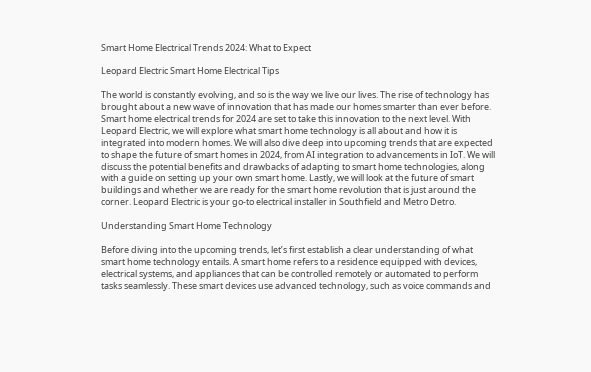Smart Home Electrical Trends 2024: What to Expect

Leopard Electric Smart Home Electrical Tips

The world is constantly evolving, and so is the way we live our lives. The rise of technology has brought about a new wave of innovation that has made our homes smarter than ever before. Smart home electrical trends for 2024 are set to take this innovation to the next level. With Leopard Electric, we will explore what smart home technology is all about and how it is integrated into modern homes. We will also dive deep into upcoming trends that are expected to shape the future of smart homes in 2024, from AI integration to advancements in IoT. We will discuss the potential benefits and drawbacks of adapting to smart home technologies, along with a guide on setting up your own smart home. Lastly, we will look at the future of smart buildings and whether we are ready for the smart home revolution that is just around the corner. Leopard Electric is your go-to electrical installer in Southfield and Metro Detro.

Understanding Smart Home Technology

Before diving into the upcoming trends, let’s first establish a clear understanding of what smart home technology entails. A smart home refers to a residence equipped with devices, electrical systems, and appliances that can be controlled remotely or automated to perform tasks seamlessly. These smart devices use advanced technology, such as voice commands and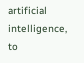artificial intelligence, to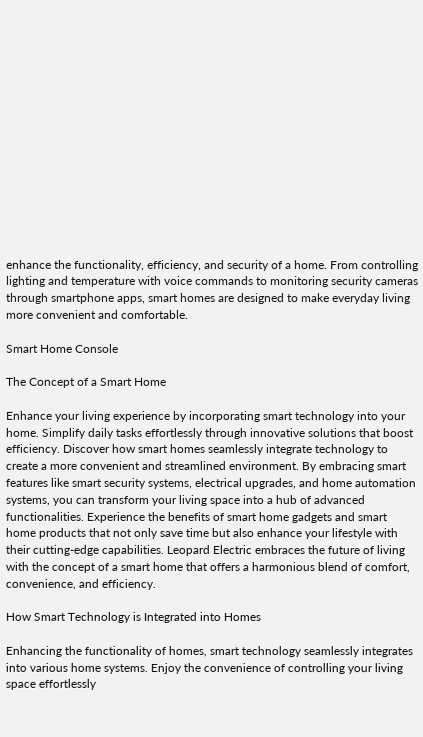enhance the functionality, efficiency, and security of a home. From controlling lighting and temperature with voice commands to monitoring security cameras through smartphone apps, smart homes are designed to make everyday living more convenient and comfortable.

Smart Home Console

The Concept of a Smart Home

Enhance your living experience by incorporating smart technology into your home. Simplify daily tasks effortlessly through innovative solutions that boost efficiency. Discover how smart homes seamlessly integrate technology to create a more convenient and streamlined environment. By embracing smart features like smart security systems, electrical upgrades, and home automation systems, you can transform your living space into a hub of advanced functionalities. Experience the benefits of smart home gadgets and smart home products that not only save time but also enhance your lifestyle with their cutting-edge capabilities. Leopard Electric embraces the future of living with the concept of a smart home that offers a harmonious blend of comfort, convenience, and efficiency.

How Smart Technology is Integrated into Homes

Enhancing the functionality of homes, smart technology seamlessly integrates into various home systems. Enjoy the convenience of controlling your living space effortlessly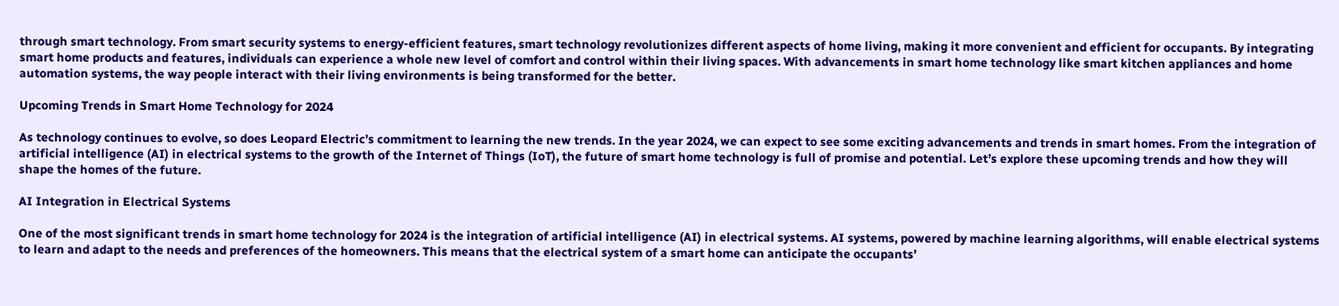through smart technology. From smart security systems to energy-efficient features, smart technology revolutionizes different aspects of home living, making it more convenient and efficient for occupants. By integrating smart home products and features, individuals can experience a whole new level of comfort and control within their living spaces. With advancements in smart home technology like smart kitchen appliances and home automation systems, the way people interact with their living environments is being transformed for the better.

Upcoming Trends in Smart Home Technology for 2024

As technology continues to evolve, so does Leopard Electric’s commitment to learning the new trends. In the year 2024, we can expect to see some exciting advancements and trends in smart homes. From the integration of artificial intelligence (AI) in electrical systems to the growth of the Internet of Things (IoT), the future of smart home technology is full of promise and potential. Let’s explore these upcoming trends and how they will shape the homes of the future.

AI Integration in Electrical Systems

One of the most significant trends in smart home technology for 2024 is the integration of artificial intelligence (AI) in electrical systems. AI systems, powered by machine learning algorithms, will enable electrical systems to learn and adapt to the needs and preferences of the homeowners. This means that the electrical system of a smart home can anticipate the occupants’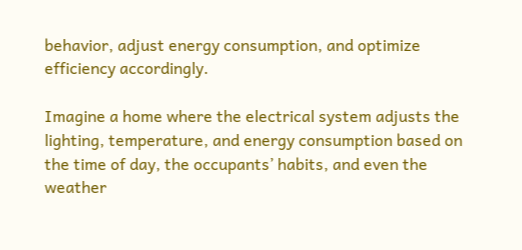behavior, adjust energy consumption, and optimize efficiency accordingly.

Imagine a home where the electrical system adjusts the lighting, temperature, and energy consumption based on the time of day, the occupants’ habits, and even the weather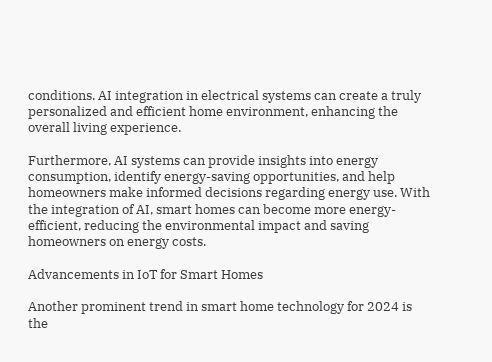conditions. AI integration in electrical systems can create a truly personalized and efficient home environment, enhancing the overall living experience.

Furthermore, AI systems can provide insights into energy consumption, identify energy-saving opportunities, and help homeowners make informed decisions regarding energy use. With the integration of AI, smart homes can become more energy-efficient, reducing the environmental impact and saving homeowners on energy costs.

Advancements in IoT for Smart Homes

Another prominent trend in smart home technology for 2024 is the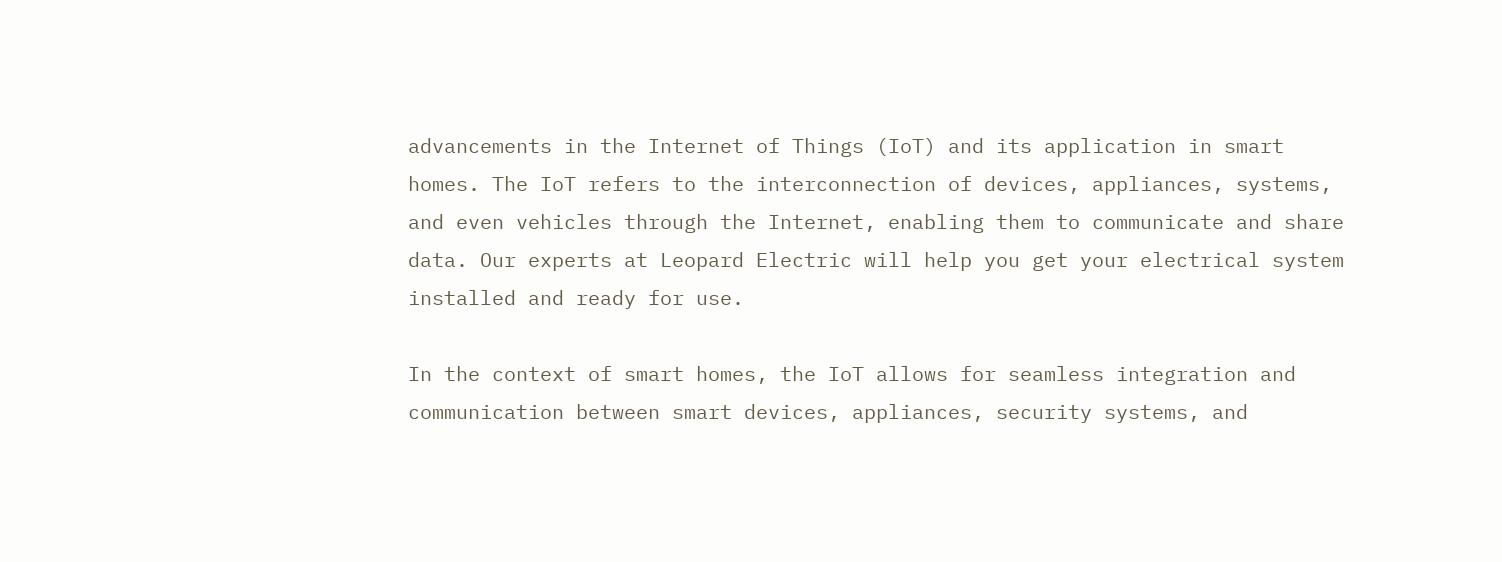advancements in the Internet of Things (IoT) and its application in smart homes. The IoT refers to the interconnection of devices, appliances, systems, and even vehicles through the Internet, enabling them to communicate and share data. Our experts at Leopard Electric will help you get your electrical system installed and ready for use.

In the context of smart homes, the IoT allows for seamless integration and communication between smart devices, appliances, security systems, and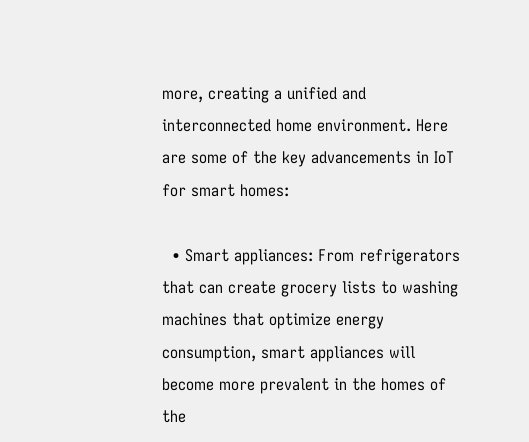more, creating a unified and interconnected home environment. Here are some of the key advancements in IoT for smart homes:

  • Smart appliances: From refrigerators that can create grocery lists to washing machines that optimize energy consumption, smart appliances will become more prevalent in the homes of the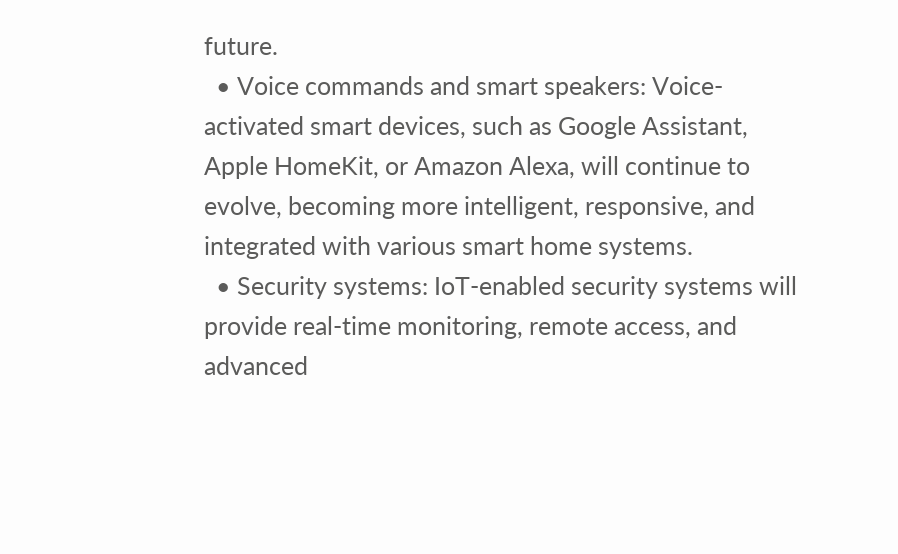future.
  • Voice commands and smart speakers: Voice-activated smart devices, such as Google Assistant, Apple HomeKit, or Amazon Alexa, will continue to evolve, becoming more intelligent, responsive, and integrated with various smart home systems.
  • Security systems: IoT-enabled security systems will provide real-time monitoring, remote access, and advanced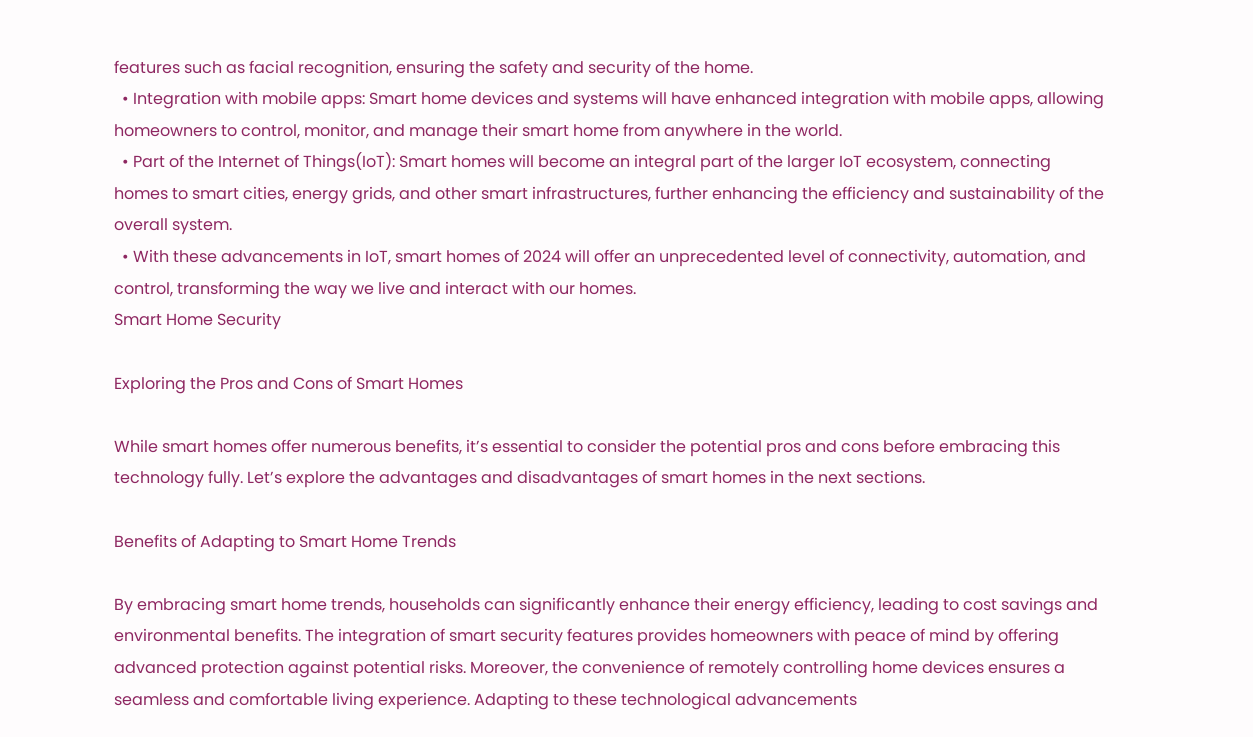features such as facial recognition, ensuring the safety and security of the home.
  • Integration with mobile apps: Smart home devices and systems will have enhanced integration with mobile apps, allowing homeowners to control, monitor, and manage their smart home from anywhere in the world.
  • Part of the Internet of Things(IoT): Smart homes will become an integral part of the larger IoT ecosystem, connecting homes to smart cities, energy grids, and other smart infrastructures, further enhancing the efficiency and sustainability of the overall system.
  • With these advancements in IoT, smart homes of 2024 will offer an unprecedented level of connectivity, automation, and control, transforming the way we live and interact with our homes.
Smart Home Security

Exploring the Pros and Cons of Smart Homes

While smart homes offer numerous benefits, it’s essential to consider the potential pros and cons before embracing this technology fully. Let’s explore the advantages and disadvantages of smart homes in the next sections.

Benefits of Adapting to Smart Home Trends

By embracing smart home trends, households can significantly enhance their energy efficiency, leading to cost savings and environmental benefits. The integration of smart security features provides homeowners with peace of mind by offering advanced protection against potential risks. Moreover, the convenience of remotely controlling home devices ensures a seamless and comfortable living experience. Adapting to these technological advancements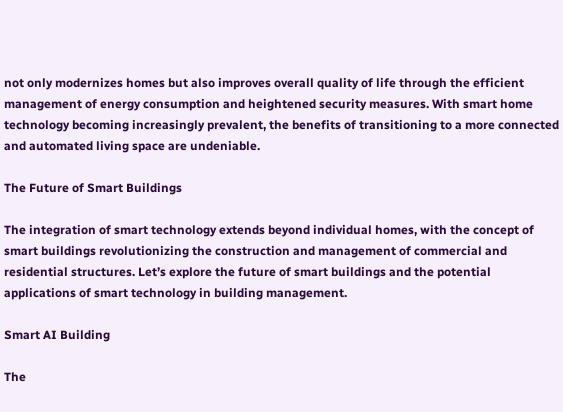not only modernizes homes but also improves overall quality of life through the efficient management of energy consumption and heightened security measures. With smart home technology becoming increasingly prevalent, the benefits of transitioning to a more connected and automated living space are undeniable.

The Future of Smart Buildings

The integration of smart technology extends beyond individual homes, with the concept of smart buildings revolutionizing the construction and management of commercial and residential structures. Let’s explore the future of smart buildings and the potential applications of smart technology in building management.

Smart AI Building

The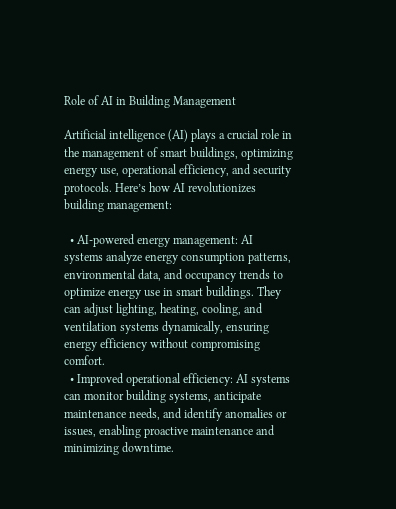Role of AI in Building Management

Artificial intelligence (AI) plays a crucial role in the management of smart buildings, optimizing energy use, operational efficiency, and security protocols. Here’s how AI revolutionizes building management:

  • AI-powered energy management: AI systems analyze energy consumption patterns, environmental data, and occupancy trends to optimize energy use in smart buildings. They can adjust lighting, heating, cooling, and ventilation systems dynamically, ensuring energy efficiency without compromising comfort.
  • Improved operational efficiency: AI systems can monitor building systems, anticipate maintenance needs, and identify anomalies or issues, enabling proactive maintenance and minimizing downtime.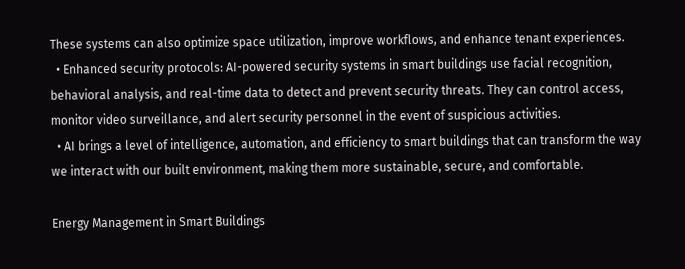These systems can also optimize space utilization, improve workflows, and enhance tenant experiences.
  • Enhanced security protocols: AI-powered security systems in smart buildings use facial recognition, behavioral analysis, and real-time data to detect and prevent security threats. They can control access, monitor video surveillance, and alert security personnel in the event of suspicious activities.
  • AI brings a level of intelligence, automation, and efficiency to smart buildings that can transform the way we interact with our built environment, making them more sustainable, secure, and comfortable.

Energy Management in Smart Buildings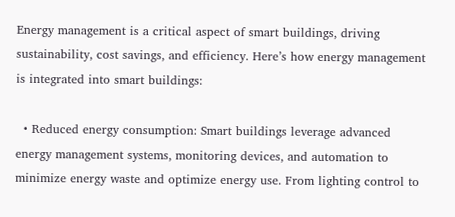Energy management is a critical aspect of smart buildings, driving sustainability, cost savings, and efficiency. Here’s how energy management is integrated into smart buildings:

  • Reduced energy consumption: Smart buildings leverage advanced energy management systems, monitoring devices, and automation to minimize energy waste and optimize energy use. From lighting control to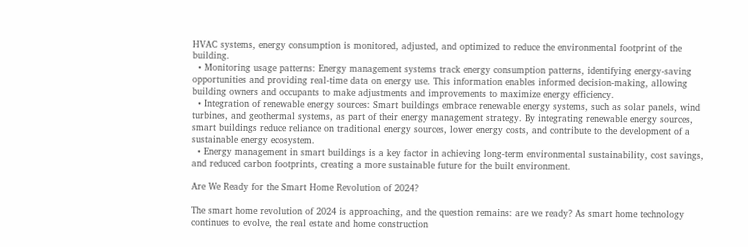HVAC systems, energy consumption is monitored, adjusted, and optimized to reduce the environmental footprint of the building.
  • Monitoring usage patterns: Energy management systems track energy consumption patterns, identifying energy-saving opportunities and providing real-time data on energy use. This information enables informed decision-making, allowing building owners and occupants to make adjustments and improvements to maximize energy efficiency.
  • Integration of renewable energy sources: Smart buildings embrace renewable energy systems, such as solar panels, wind turbines, and geothermal systems, as part of their energy management strategy. By integrating renewable energy sources, smart buildings reduce reliance on traditional energy sources, lower energy costs, and contribute to the development of a sustainable energy ecosystem.
  • Energy management in smart buildings is a key factor in achieving long-term environmental sustainability, cost savings, and reduced carbon footprints, creating a more sustainable future for the built environment.

Are We Ready for the Smart Home Revolution of 2024?

The smart home revolution of 2024 is approaching, and the question remains: are we ready? As smart home technology continues to evolve, the real estate and home construction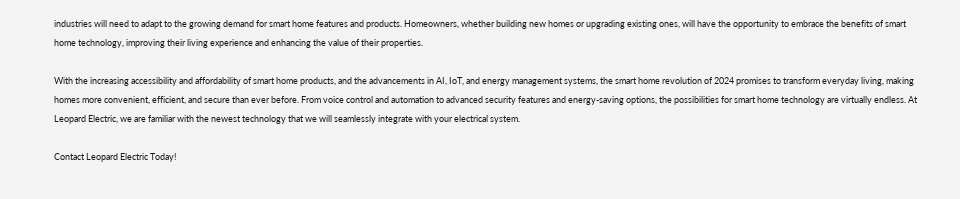industries will need to adapt to the growing demand for smart home features and products. Homeowners, whether building new homes or upgrading existing ones, will have the opportunity to embrace the benefits of smart home technology, improving their living experience and enhancing the value of their properties.

With the increasing accessibility and affordability of smart home products, and the advancements in AI, IoT, and energy management systems, the smart home revolution of 2024 promises to transform everyday living, making homes more convenient, efficient, and secure than ever before. From voice control and automation to advanced security features and energy-saving options, the possibilities for smart home technology are virtually endless. At Leopard Electric, we are familiar with the newest technology that we will seamlessly integrate with your electrical system.

Contact Leopard Electric Today!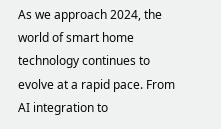As we approach 2024, the world of smart home technology continues to evolve at a rapid pace. From AI integration to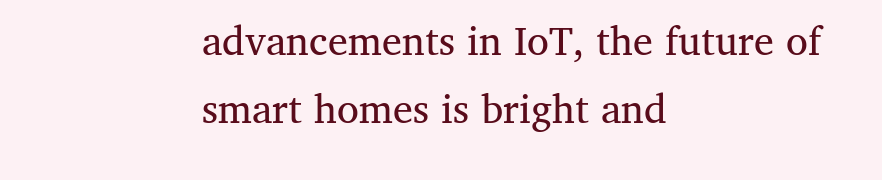advancements in IoT, the future of smart homes is bright and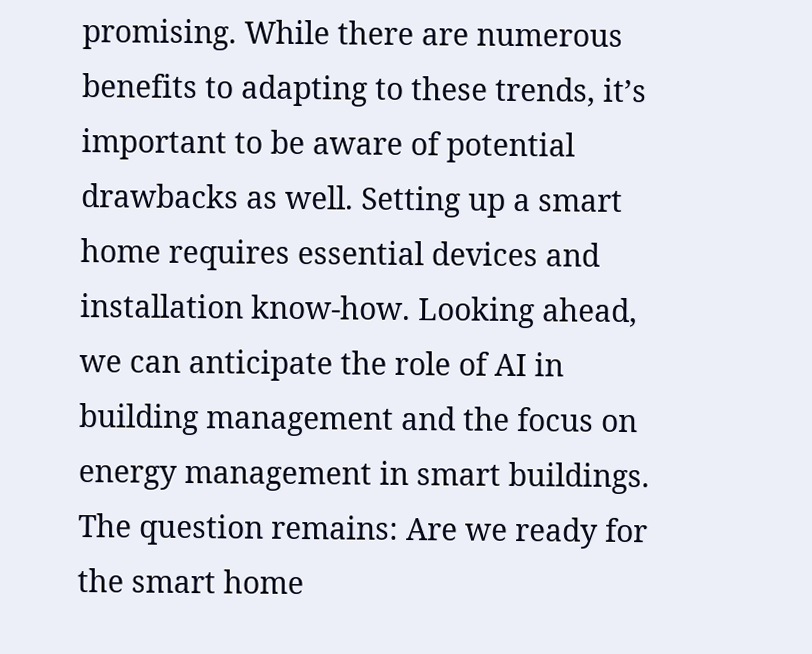promising. While there are numerous benefits to adapting to these trends, it’s important to be aware of potential drawbacks as well. Setting up a smart home requires essential devices and installation know-how. Looking ahead, we can anticipate the role of AI in building management and the focus on energy management in smart buildings. The question remains: Are we ready for the smart home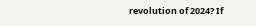revolution of 2024? If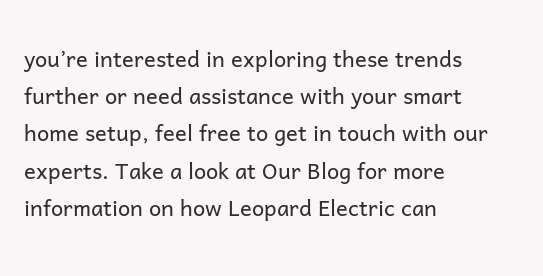you’re interested in exploring these trends further or need assistance with your smart home setup, feel free to get in touch with our experts. Take a look at Our Blog for more information on how Leopard Electric can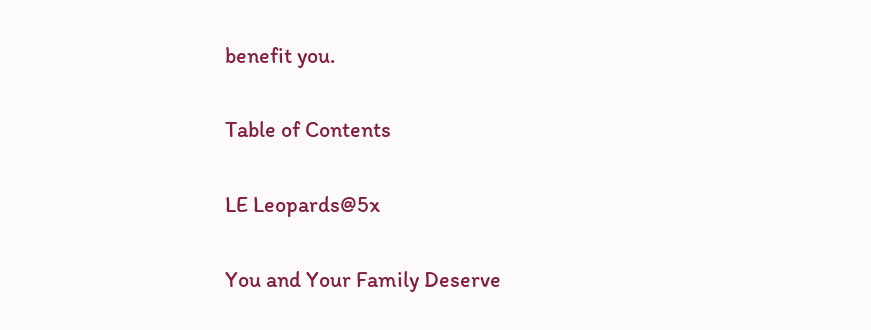benefit you.

Table of Contents

LE Leopards@5x

You and Your Family Deserve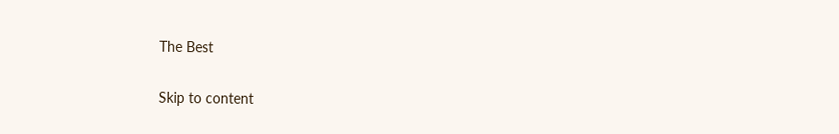The Best

Skip to content